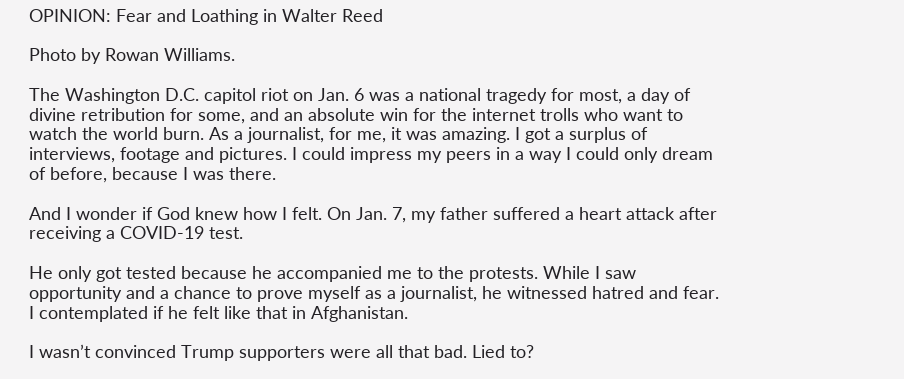OPINION: Fear and Loathing in Walter Reed

Photo by Rowan Williams.

The Washington D.C. capitol riot on Jan. 6 was a national tragedy for most, a day of divine retribution for some, and an absolute win for the internet trolls who want to watch the world burn. As a journalist, for me, it was amazing. I got a surplus of interviews, footage and pictures. I could impress my peers in a way I could only dream of before, because I was there.

And I wonder if God knew how I felt. On Jan. 7, my father suffered a heart attack after receiving a COVID-19 test.

He only got tested because he accompanied me to the protests. While I saw opportunity and a chance to prove myself as a journalist, he witnessed hatred and fear. I contemplated if he felt like that in Afghanistan.

I wasn’t convinced Trump supporters were all that bad. Lied to?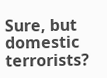Sure, but domestic terrorists?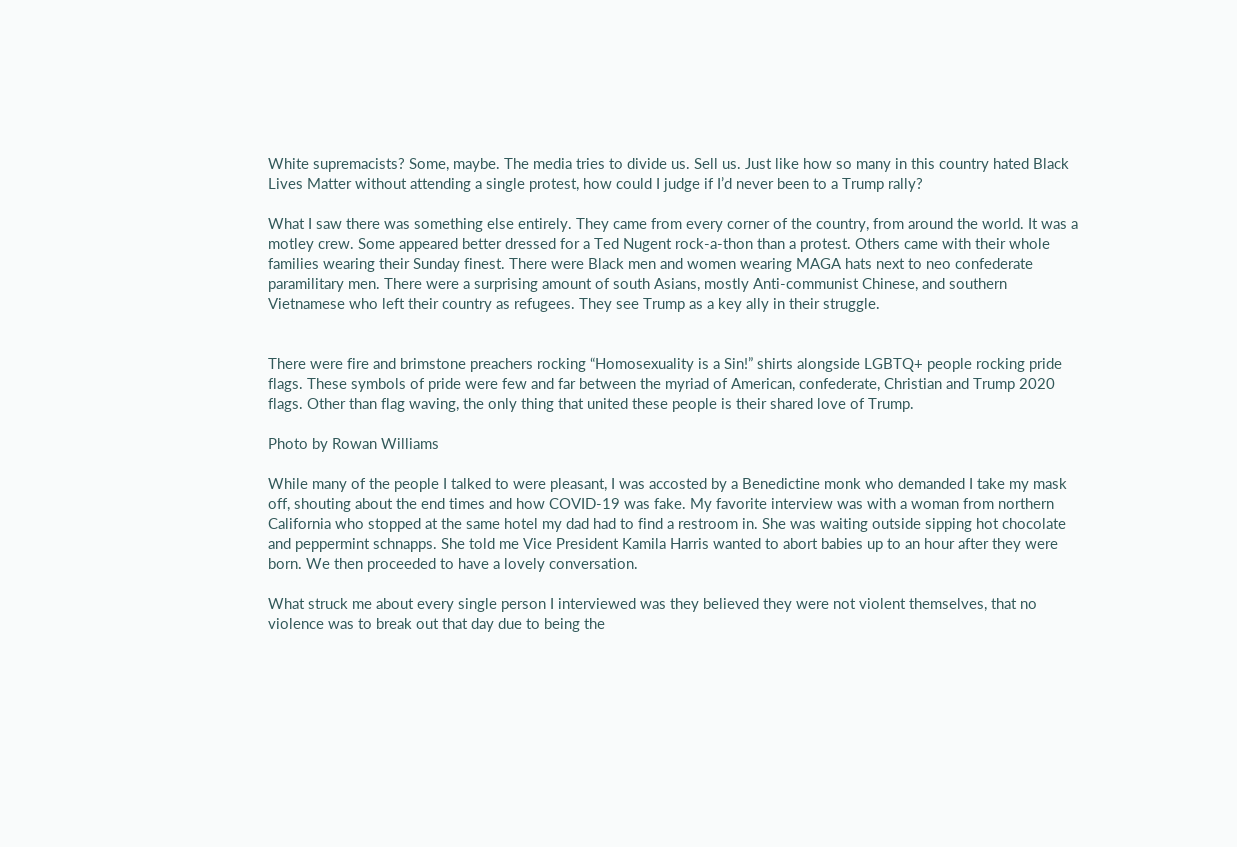White supremacists? Some, maybe. The media tries to divide us. Sell us. Just like how so many in this country hated Black Lives Matter without attending a single protest, how could I judge if I’d never been to a Trump rally?

What I saw there was something else entirely. They came from every corner of the country, from around the world. It was a motley crew. Some appeared better dressed for a Ted Nugent rock-a-thon than a protest. Others came with their whole families wearing their Sunday finest. There were Black men and women wearing MAGA hats next to neo confederate paramilitary men. There were a surprising amount of south Asians, mostly Anti-communist Chinese, and southern Vietnamese who left their country as refugees. They see Trump as a key ally in their struggle.


There were fire and brimstone preachers rocking “Homosexuality is a Sin!” shirts alongside LGBTQ+ people rocking pride flags. These symbols of pride were few and far between the myriad of American, confederate, Christian and Trump 2020 flags. Other than flag waving, the only thing that united these people is their shared love of Trump.

Photo by Rowan Williams

While many of the people I talked to were pleasant, I was accosted by a Benedictine monk who demanded I take my mask off, shouting about the end times and how COVID-19 was fake. My favorite interview was with a woman from northern California who stopped at the same hotel my dad had to find a restroom in. She was waiting outside sipping hot chocolate and peppermint schnapps. She told me Vice President Kamila Harris wanted to abort babies up to an hour after they were born. We then proceeded to have a lovely conversation.

What struck me about every single person I interviewed was they believed they were not violent themselves, that no violence was to break out that day due to being the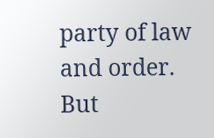party of law and order. But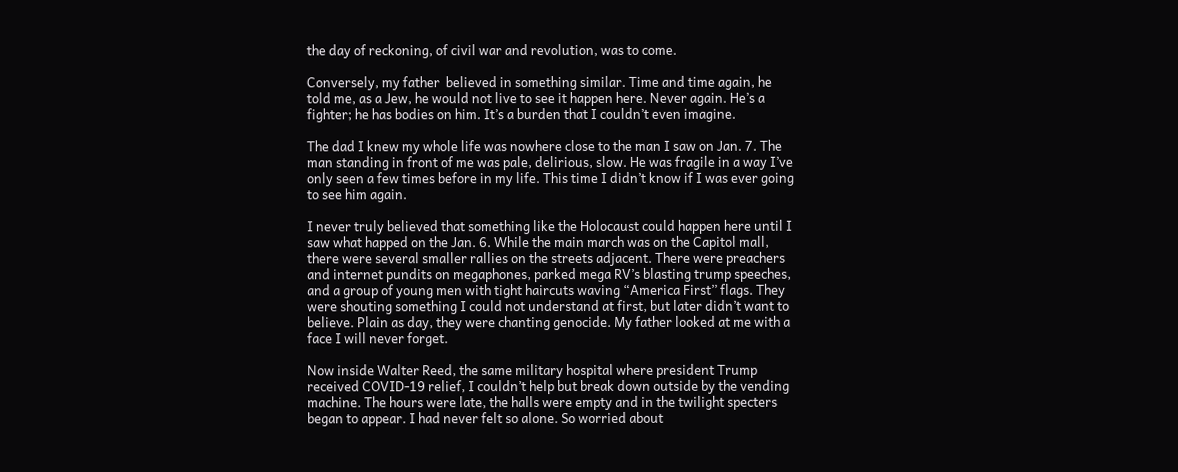the day of reckoning, of civil war and revolution, was to come.

Conversely, my father  believed in something similar. Time and time again, he told me, as a Jew, he would not live to see it happen here. Never again. He’s a fighter; he has bodies on him. It’s a burden that I couldn’t even imagine.

The dad I knew my whole life was nowhere close to the man I saw on Jan. 7. The man standing in front of me was pale, delirious, slow. He was fragile in a way I’ve only seen a few times before in my life. This time I didn’t know if I was ever going to see him again.

I never truly believed that something like the Holocaust could happen here until I saw what happed on the Jan. 6. While the main march was on the Capitol mall, there were several smaller rallies on the streets adjacent. There were preachers and internet pundits on megaphones, parked mega RV’s blasting trump speeches, and a group of young men with tight haircuts waving “America First’’ flags. They were shouting something I could not understand at first, but later didn’t want to believe. Plain as day, they were chanting genocide. My father looked at me with a face I will never forget.

Now inside Walter Reed, the same military hospital where president Trump received COVID-19 relief, I couldn’t help but break down outside by the vending machine. The hours were late, the halls were empty and in the twilight specters began to appear. I had never felt so alone. So worried about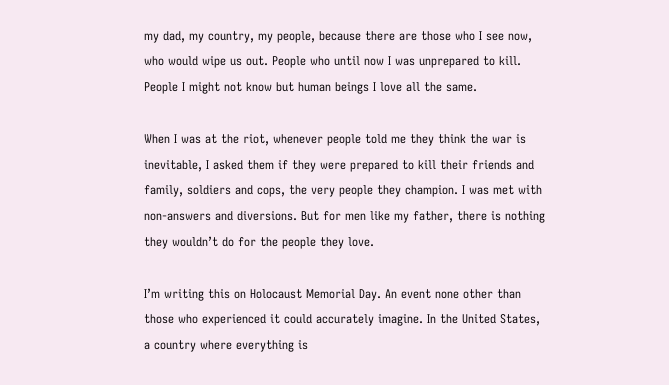my dad, my country, my people, because there are those who I see now, who would wipe us out. People who until now I was unprepared to kill. People I might not know but human beings I love all the same.

When I was at the riot, whenever people told me they think the war is inevitable, I asked them if they were prepared to kill their friends and family, soldiers and cops, the very people they champion. I was met with non-answers and diversions. But for men like my father, there is nothing they wouldn’t do for the people they love.

I’m writing this on Holocaust Memorial Day. An event none other than those who experienced it could accurately imagine. In the United States, a country where everything is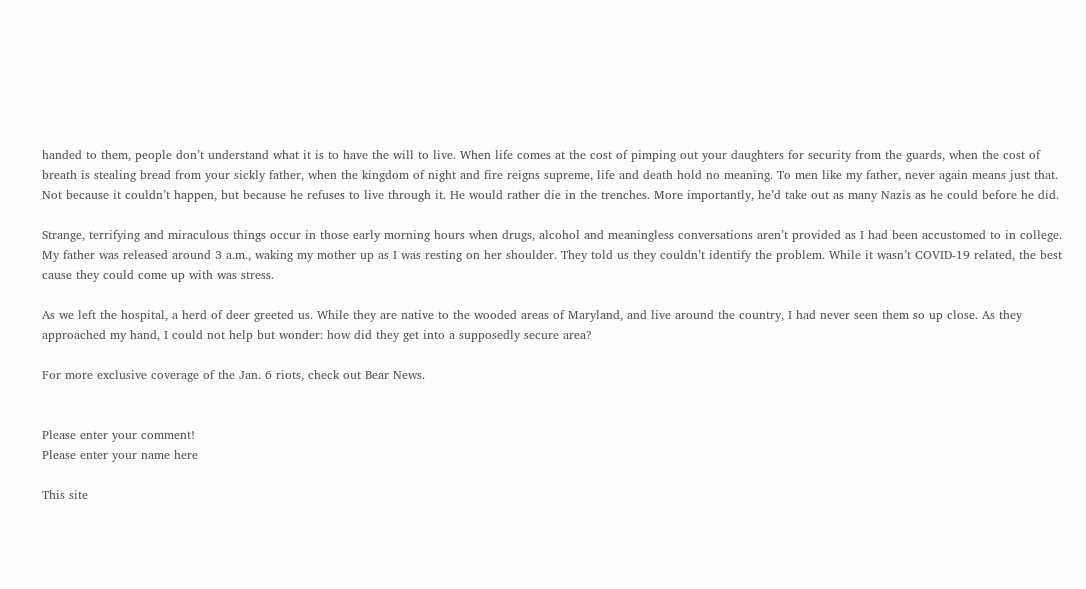handed to them, people don’t understand what it is to have the will to live. When life comes at the cost of pimping out your daughters for security from the guards, when the cost of breath is stealing bread from your sickly father, when the kingdom of night and fire reigns supreme, life and death hold no meaning. To men like my father, never again means just that. Not because it couldn’t happen, but because he refuses to live through it. He would rather die in the trenches. More importantly, he’d take out as many Nazis as he could before he did.

Strange, terrifying and miraculous things occur in those early morning hours when drugs, alcohol and meaningless conversations aren’t provided as I had been accustomed to in college. My father was released around 3 a.m., waking my mother up as I was resting on her shoulder. They told us they couldn’t identify the problem. While it wasn’t COVID-19 related, the best cause they could come up with was stress.

As we left the hospital, a herd of deer greeted us. While they are native to the wooded areas of Maryland, and live around the country, I had never seen them so up close. As they approached my hand, I could not help but wonder: how did they get into a supposedly secure area?

For more exclusive coverage of the Jan. 6 riots, check out Bear News.


Please enter your comment!
Please enter your name here

This site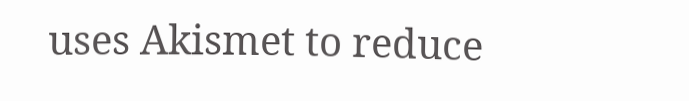uses Akismet to reduce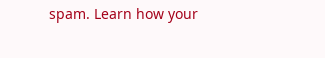spam. Learn how your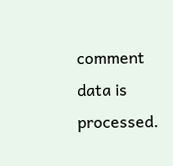comment data is processed.